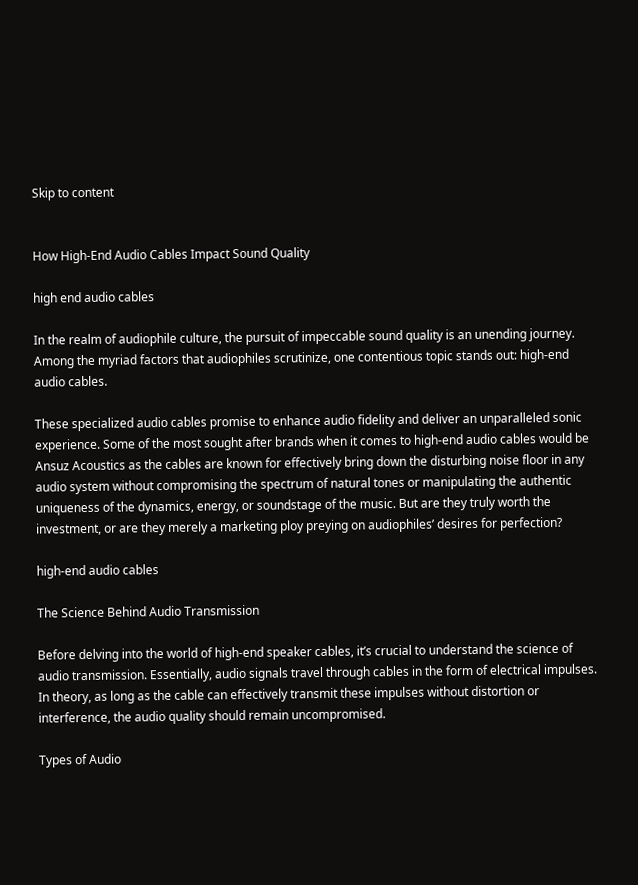Skip to content


How High-End Audio Cables Impact Sound Quality

high end audio cables

In the realm of audiophile culture, the pursuit of impeccable sound quality is an unending journey. Among the myriad factors that audiophiles scrutinize, one contentious topic stands out: high-end audio cables.

These specialized audio cables promise to enhance audio fidelity and deliver an unparalleled sonic experience. Some of the most sought after brands when it comes to high-end audio cables would be Ansuz Acoustics as the cables are known for effectively bring down the disturbing noise floor in any audio system without compromising the spectrum of natural tones or manipulating the authentic uniqueness of the dynamics, energy, or soundstage of the music. But are they truly worth the investment, or are they merely a marketing ploy preying on audiophiles’ desires for perfection?

high-end audio cables

The Science Behind Audio Transmission

Before delving into the world of high-end speaker cables, it’s crucial to understand the science of audio transmission. Essentially, audio signals travel through cables in the form of electrical impulses. In theory, as long as the cable can effectively transmit these impulses without distortion or interference, the audio quality should remain uncompromised.

Types of Audio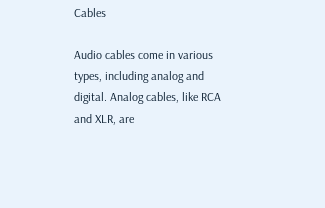Cables

Audio cables come in various types, including analog and digital. Analog cables, like RCA and XLR, are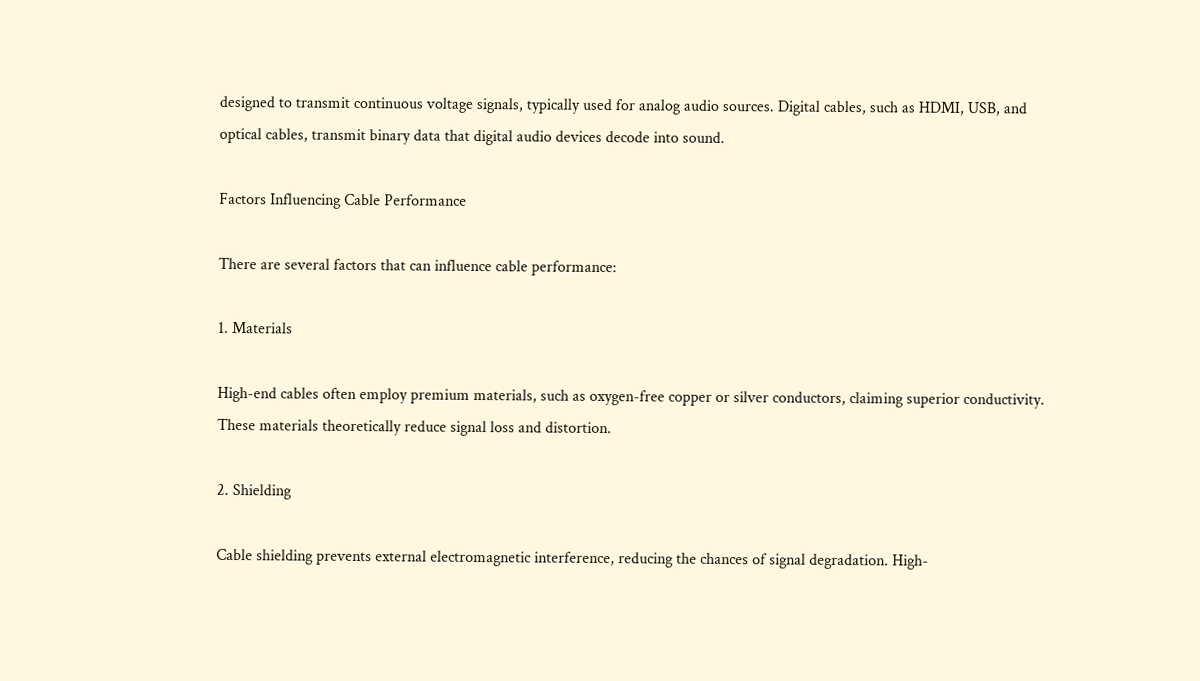designed to transmit continuous voltage signals, typically used for analog audio sources. Digital cables, such as HDMI, USB, and optical cables, transmit binary data that digital audio devices decode into sound.

Factors Influencing Cable Performance

There are several factors that can influence cable performance:

1. Materials

High-end cables often employ premium materials, such as oxygen-free copper or silver conductors, claiming superior conductivity. These materials theoretically reduce signal loss and distortion.

2. Shielding

Cable shielding prevents external electromagnetic interference, reducing the chances of signal degradation. High-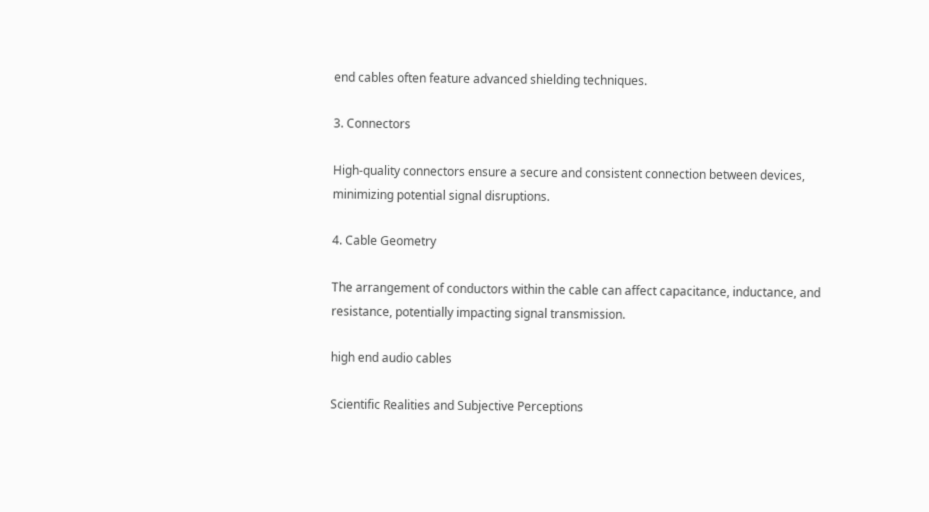end cables often feature advanced shielding techniques.

3. Connectors

High-quality connectors ensure a secure and consistent connection between devices, minimizing potential signal disruptions.

4. Cable Geometry

The arrangement of conductors within the cable can affect capacitance, inductance, and resistance, potentially impacting signal transmission.

high end audio cables

Scientific Realities and Subjective Perceptions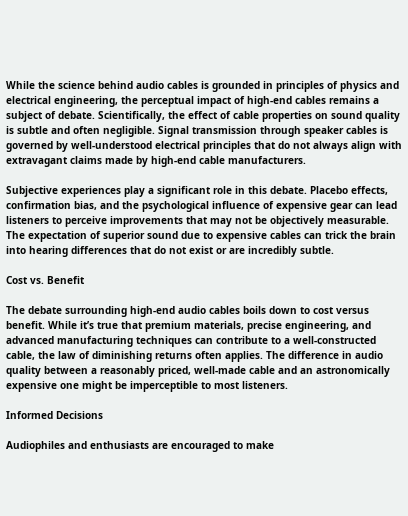While the science behind audio cables is grounded in principles of physics and electrical engineering, the perceptual impact of high-end cables remains a subject of debate. Scientifically, the effect of cable properties on sound quality is subtle and often negligible. Signal transmission through speaker cables is governed by well-understood electrical principles that do not always align with extravagant claims made by high-end cable manufacturers.

Subjective experiences play a significant role in this debate. Placebo effects, confirmation bias, and the psychological influence of expensive gear can lead listeners to perceive improvements that may not be objectively measurable. The expectation of superior sound due to expensive cables can trick the brain into hearing differences that do not exist or are incredibly subtle.

Cost vs. Benefit

The debate surrounding high-end audio cables boils down to cost versus benefit. While it’s true that premium materials, precise engineering, and advanced manufacturing techniques can contribute to a well-constructed cable, the law of diminishing returns often applies. The difference in audio quality between a reasonably priced, well-made cable and an astronomically expensive one might be imperceptible to most listeners.

Informed Decisions

Audiophiles and enthusiasts are encouraged to make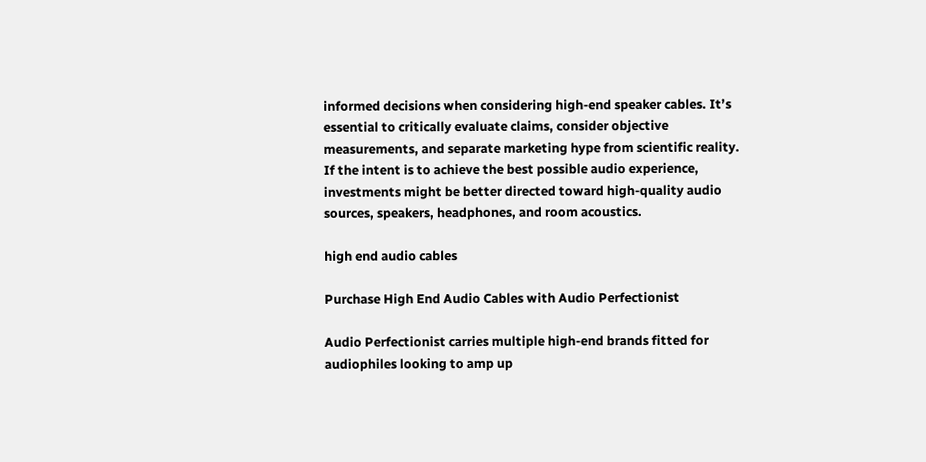informed decisions when considering high-end speaker cables. It’s essential to critically evaluate claims, consider objective measurements, and separate marketing hype from scientific reality. If the intent is to achieve the best possible audio experience, investments might be better directed toward high-quality audio sources, speakers, headphones, and room acoustics.

high end audio cables

Purchase High End Audio Cables with Audio Perfectionist

Audio Perfectionist carries multiple high-end brands fitted for audiophiles looking to amp up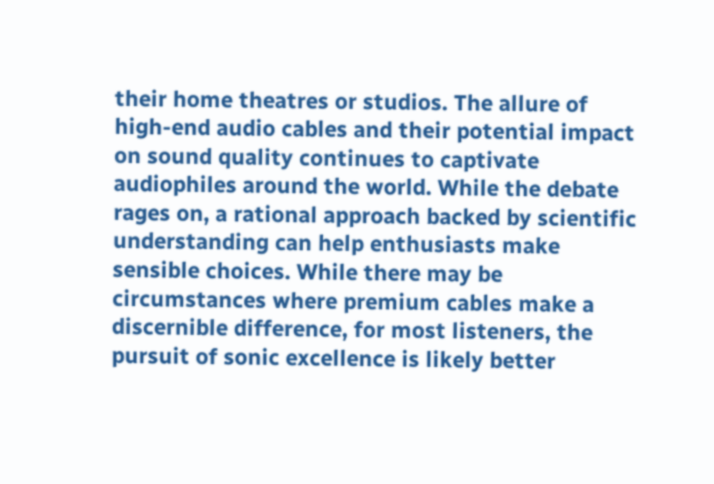their home theatres or studios. The allure of high-end audio cables and their potential impact on sound quality continues to captivate audiophiles around the world. While the debate rages on, a rational approach backed by scientific understanding can help enthusiasts make sensible choices. While there may be circumstances where premium cables make a discernible difference, for most listeners, the pursuit of sonic excellence is likely better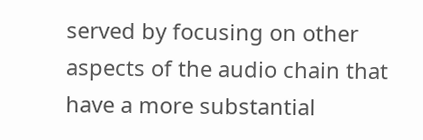served by focusing on other aspects of the audio chain that have a more substantial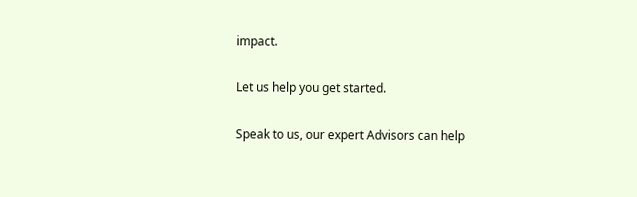impact.

Let us help you get started.

Speak to us, our expert Advisors can help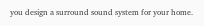you design a surround sound system for your home.